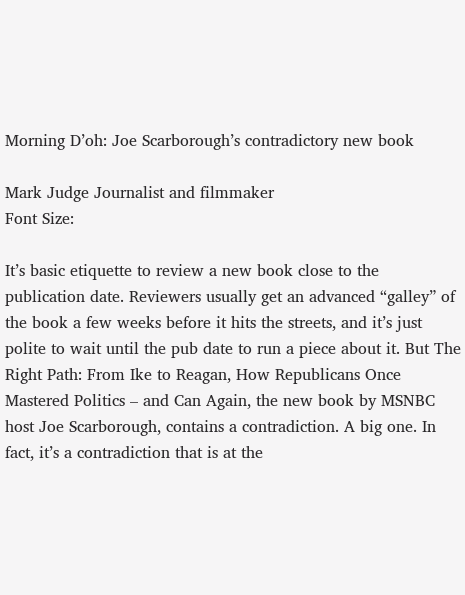Morning D’oh: Joe Scarborough’s contradictory new book

Mark Judge Journalist and filmmaker
Font Size:

It’s basic etiquette to review a new book close to the publication date. Reviewers usually get an advanced “galley” of the book a few weeks before it hits the streets, and it’s just polite to wait until the pub date to run a piece about it. But The Right Path: From Ike to Reagan, How Republicans Once Mastered Politics – and Can Again, the new book by MSNBC host Joe Scarborough, contains a contradiction. A big one. In fact, it’s a contradiction that is at the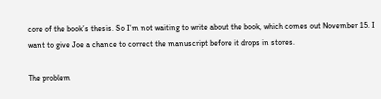core of the book’s thesis. So I’m not waiting to write about the book, which comes out November 15. I want to give Joe a chance to correct the manuscript before it drops in stores.

The problem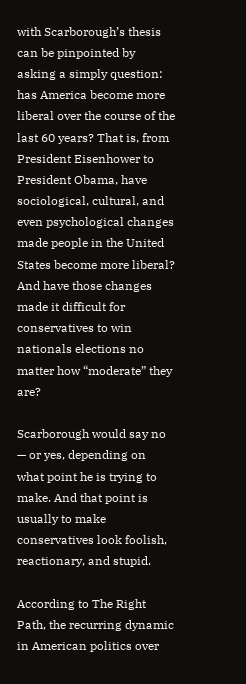with Scarborough’s thesis can be pinpointed by asking a simply question: has America become more liberal over the course of the last 60 years? That is, from President Eisenhower to President Obama, have sociological, cultural, and even psychological changes made people in the United States become more liberal? And have those changes made it difficult for conservatives to win nationals elections no matter how “moderate” they are?

Scarborough would say no — or yes, depending on what point he is trying to make. And that point is usually to make conservatives look foolish, reactionary, and stupid.

According to The Right Path, the recurring dynamic in American politics over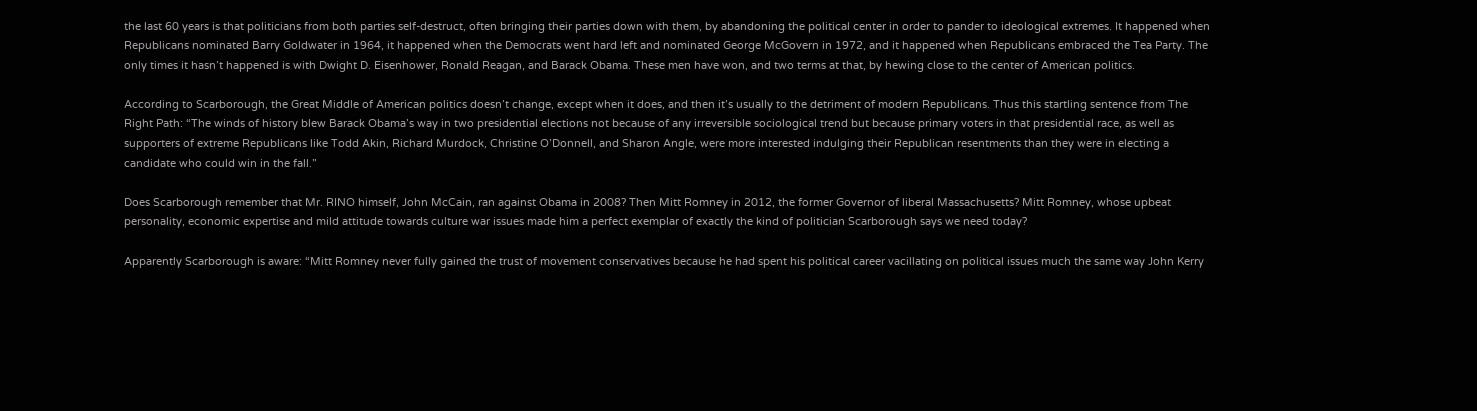the last 60 years is that politicians from both parties self-destruct, often bringing their parties down with them, by abandoning the political center in order to pander to ideological extremes. It happened when Republicans nominated Barry Goldwater in 1964, it happened when the Democrats went hard left and nominated George McGovern in 1972, and it happened when Republicans embraced the Tea Party. The only times it hasn’t happened is with Dwight D. Eisenhower, Ronald Reagan, and Barack Obama. These men have won, and two terms at that, by hewing close to the center of American politics.

According to Scarborough, the Great Middle of American politics doesn’t change, except when it does, and then it’s usually to the detriment of modern Republicans. Thus this startling sentence from The Right Path: “The winds of history blew Barack Obama’s way in two presidential elections not because of any irreversible sociological trend but because primary voters in that presidential race, as well as supporters of extreme Republicans like Todd Akin, Richard Murdock, Christine O’Donnell, and Sharon Angle, were more interested indulging their Republican resentments than they were in electing a candidate who could win in the fall.”

Does Scarborough remember that Mr. RINO himself, John McCain, ran against Obama in 2008? Then Mitt Romney in 2012, the former Governor of liberal Massachusetts? Mitt Romney, whose upbeat personality, economic expertise and mild attitude towards culture war issues made him a perfect exemplar of exactly the kind of politician Scarborough says we need today?

Apparently Scarborough is aware: “Mitt Romney never fully gained the trust of movement conservatives because he had spent his political career vacillating on political issues much the same way John Kerry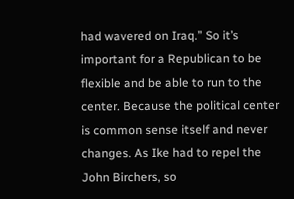had wavered on Iraq.” So it’s important for a Republican to be flexible and be able to run to the center. Because the political center is common sense itself and never changes. As Ike had to repel the John Birchers, so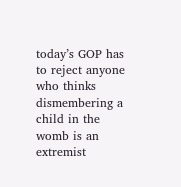today’s GOP has to reject anyone who thinks dismembering a child in the womb is an extremist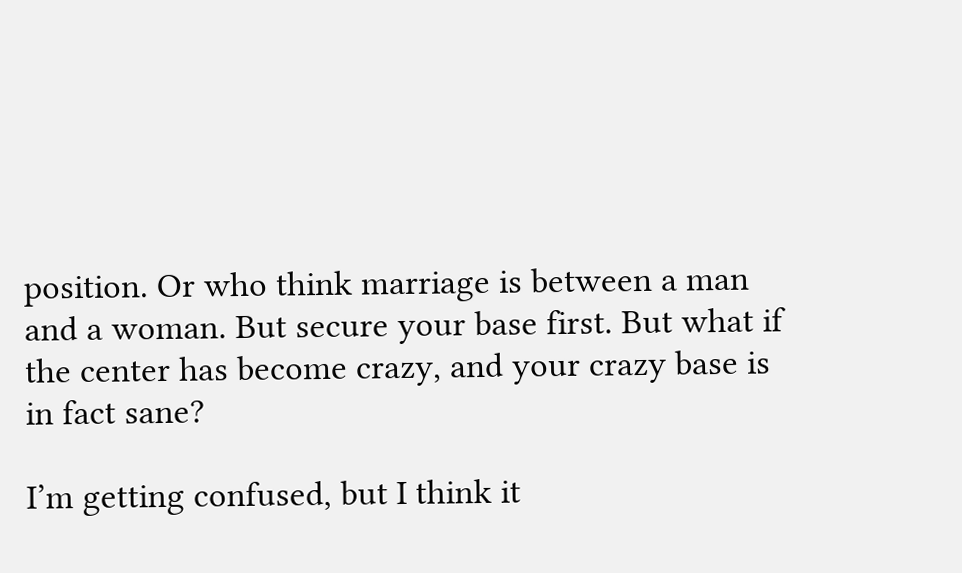position. Or who think marriage is between a man and a woman. But secure your base first. But what if the center has become crazy, and your crazy base is in fact sane?

I’m getting confused, but I think it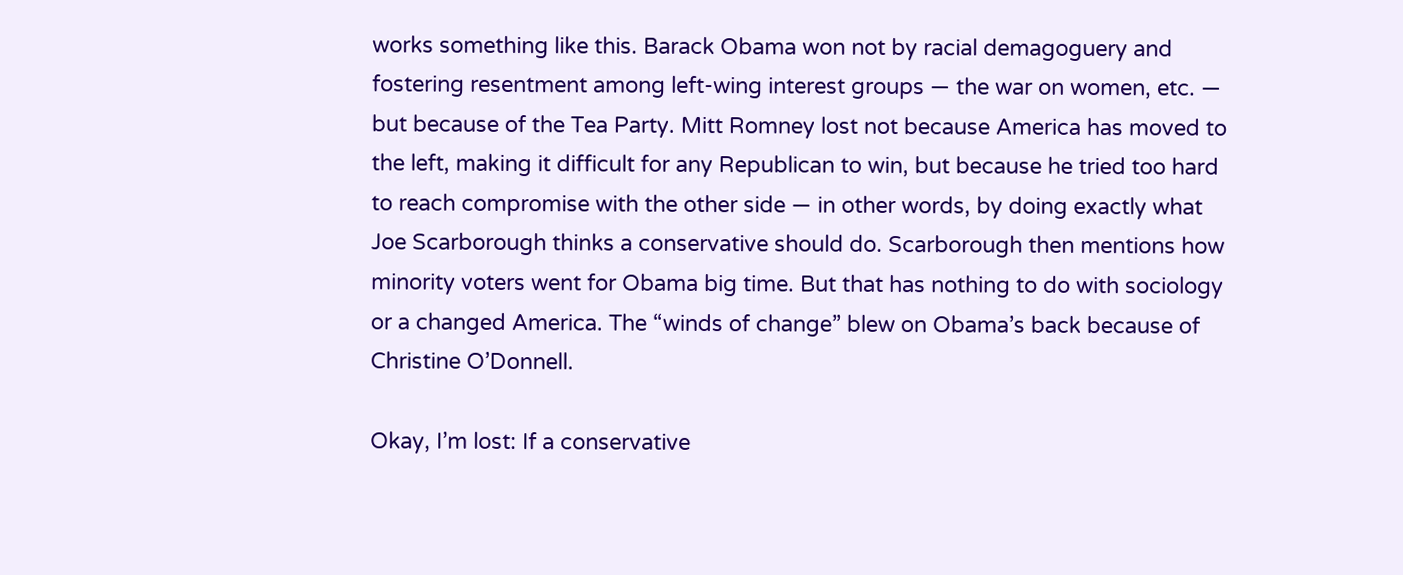works something like this. Barack Obama won not by racial demagoguery and fostering resentment among left-wing interest groups — the war on women, etc. — but because of the Tea Party. Mitt Romney lost not because America has moved to the left, making it difficult for any Republican to win, but because he tried too hard to reach compromise with the other side — in other words, by doing exactly what Joe Scarborough thinks a conservative should do. Scarborough then mentions how minority voters went for Obama big time. But that has nothing to do with sociology or a changed America. The “winds of change” blew on Obama’s back because of Christine O’Donnell.

Okay, I’m lost: If a conservative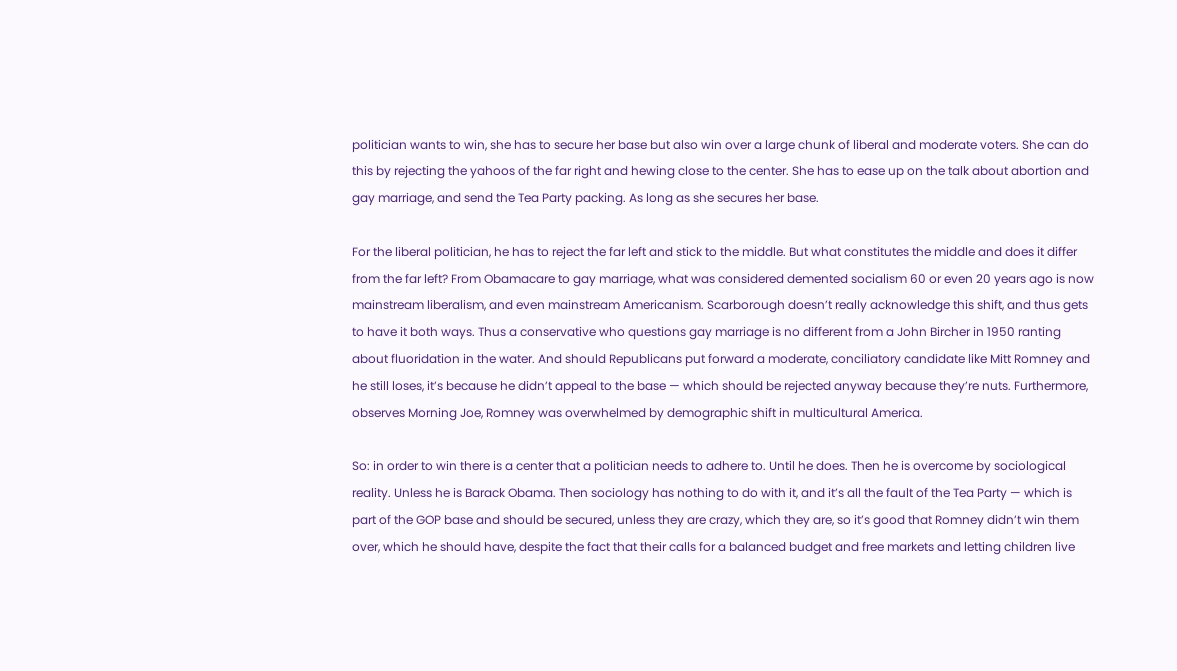politician wants to win, she has to secure her base but also win over a large chunk of liberal and moderate voters. She can do this by rejecting the yahoos of the far right and hewing close to the center. She has to ease up on the talk about abortion and gay marriage, and send the Tea Party packing. As long as she secures her base.

For the liberal politician, he has to reject the far left and stick to the middle. But what constitutes the middle and does it differ from the far left? From Obamacare to gay marriage, what was considered demented socialism 60 or even 20 years ago is now mainstream liberalism, and even mainstream Americanism. Scarborough doesn’t really acknowledge this shift, and thus gets to have it both ways. Thus a conservative who questions gay marriage is no different from a John Bircher in 1950 ranting about fluoridation in the water. And should Republicans put forward a moderate, conciliatory candidate like Mitt Romney and he still loses, it’s because he didn’t appeal to the base — which should be rejected anyway because they’re nuts. Furthermore, observes Morning Joe, Romney was overwhelmed by demographic shift in multicultural America.

So: in order to win there is a center that a politician needs to adhere to. Until he does. Then he is overcome by sociological reality. Unless he is Barack Obama. Then sociology has nothing to do with it, and it’s all the fault of the Tea Party — which is part of the GOP base and should be secured, unless they are crazy, which they are, so it’s good that Romney didn’t win them over, which he should have, despite the fact that their calls for a balanced budget and free markets and letting children live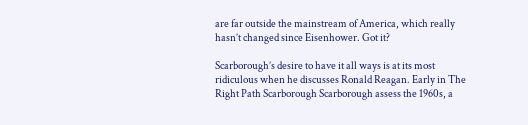are far outside the mainstream of America, which really hasn’t changed since Eisenhower. Got it?

Scarborough’s desire to have it all ways is at its most ridiculous when he discusses Ronald Reagan. Early in The Right Path Scarborough Scarborough assess the 1960s, a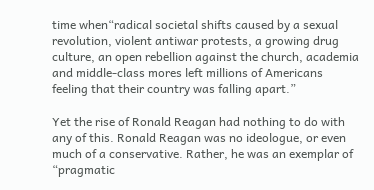time when“radical societal shifts caused by a sexual revolution, violent antiwar protests, a growing drug culture, an open rebellion against the church, academia and middle-class mores left millions of Americans feeling that their country was falling apart.”

Yet the rise of Ronald Reagan had nothing to do with any of this. Ronald Reagan was no ideologue, or even much of a conservative. Rather, he was an exemplar of “pragmatic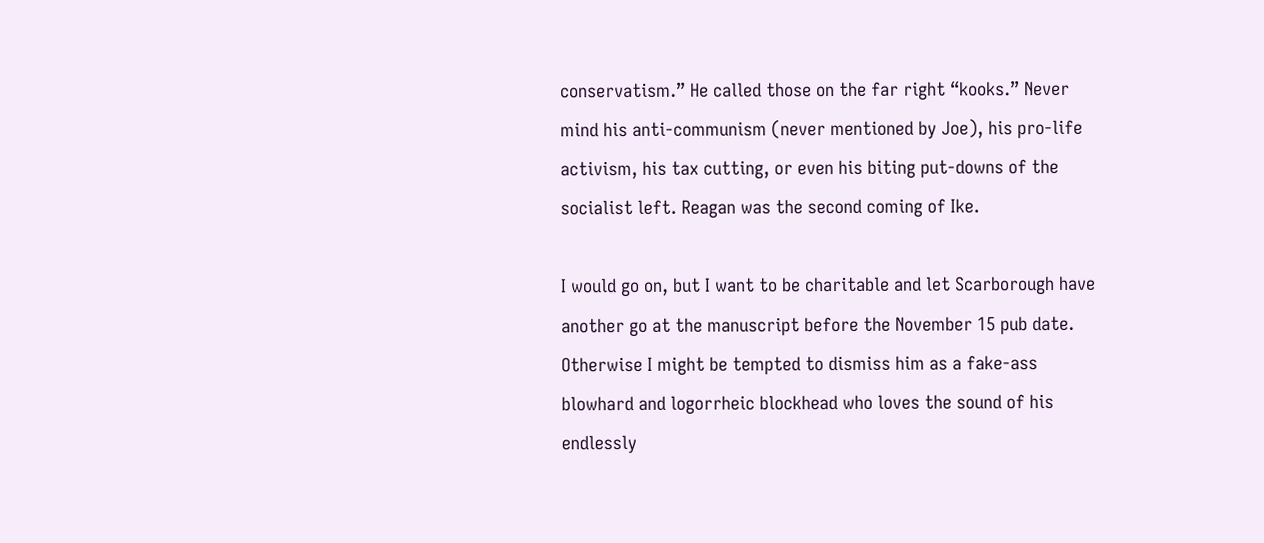conservatism.” He called those on the far right “kooks.” Never mind his anti-communism (never mentioned by Joe), his pro-life activism, his tax cutting, or even his biting put-downs of the socialist left. Reagan was the second coming of Ike.

I would go on, but I want to be charitable and let Scarborough have another go at the manuscript before the November 15 pub date. Otherwise I might be tempted to dismiss him as a fake-ass blowhard and logorrheic blockhead who loves the sound of his endlessly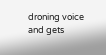droning voice and gets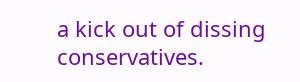a kick out of dissing conservatives.